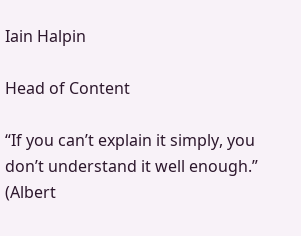Iain Halpin

Head of Content

“If you can’t explain it simply, you don’t understand it well enough.” (Albert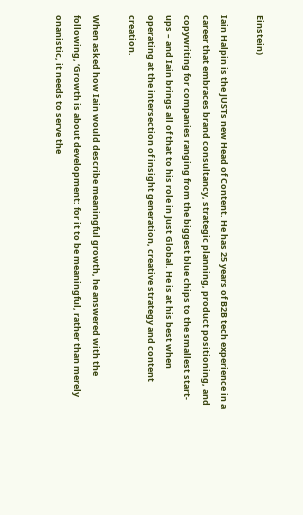Einstein)

Iain Halpin is the JUSTs new Head of Content. He has 25 years of B2B tech experience in a career that embraces brand consultancy, strategic planning, product positioning, and copywriting for companies ranging from the biggest blue chips to the smallest start-ups – and Iain brings all of that to his role in Just Global. He is at his best when operating at the intersection of insight generation, creative strategy and content creation.

When asked how Iain would describe meaningful growth, he answered with the following, ‘Growth is about development: for it to be meaningful, rather than merely onanistic, it needs to serve the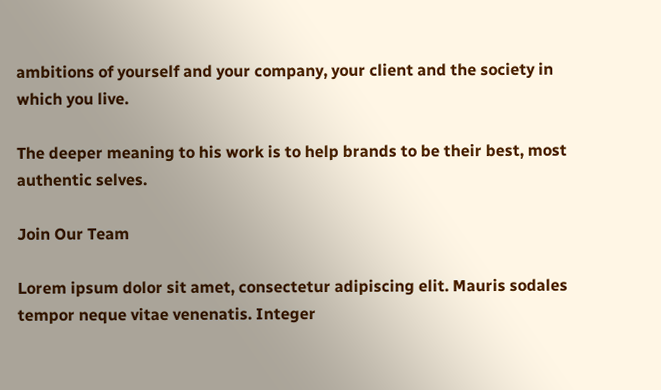ambitions of yourself and your company, your client and the society in which you live.

The deeper meaning to his work is to help brands to be their best, most authentic selves.

Join Our Team

Lorem ipsum dolor sit amet, consectetur adipiscing elit. Mauris sodales tempor neque vitae venenatis. Integer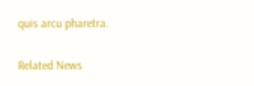quis arcu pharetra.

Related News